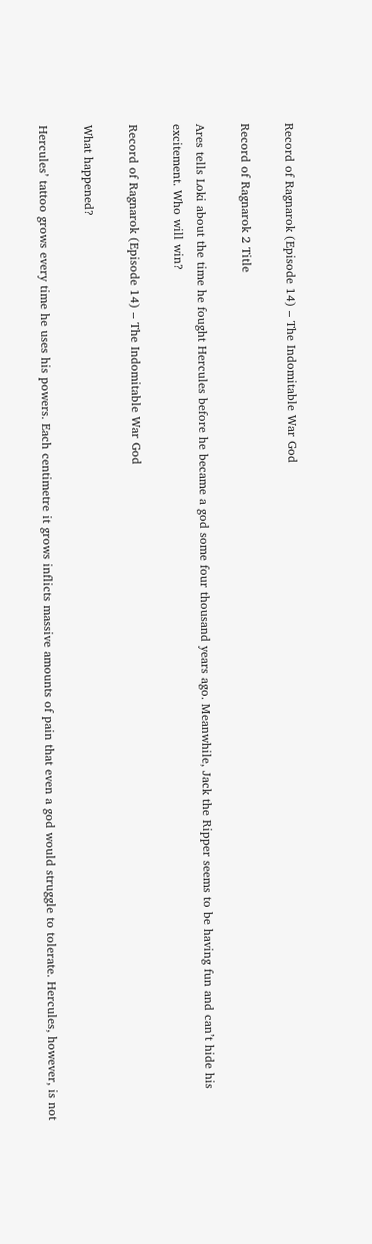Record of Ragnarok (Episode 14) – The Indomitable War God

Record of Ragnarok 2 Title

Ares tells Loki about the time he fought Hercules before he became a god some four thousand years ago. Meanwhile, Jack the Ripper seems to be having fun and can’t hide his excitement. Who will win?

Record of Ragnarok (Episode 14) – The Indomitable War God

What happened?

Hercules’ tattoo grows every time he uses his powers. Each centimetre it grows inflicts massive amounts of pain that even a god would struggle to tolerate. Hercules, however, is not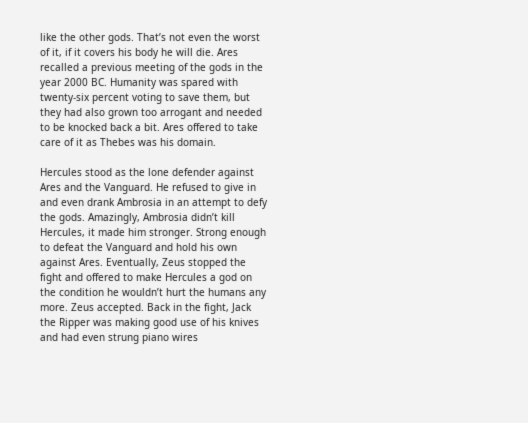like the other gods. That’s not even the worst of it, if it covers his body he will die. Ares recalled a previous meeting of the gods in the year 2000 BC. Humanity was spared with twenty-six percent voting to save them, but they had also grown too arrogant and needed to be knocked back a bit. Ares offered to take care of it as Thebes was his domain.

Hercules stood as the lone defender against Ares and the Vanguard. He refused to give in and even drank Ambrosia in an attempt to defy the gods. Amazingly, Ambrosia didn’t kill Hercules, it made him stronger. Strong enough to defeat the Vanguard and hold his own against Ares. Eventually, Zeus stopped the fight and offered to make Hercules a god on the condition he wouldn’t hurt the humans any more. Zeus accepted. Back in the fight, Jack the Ripper was making good use of his knives and had even strung piano wires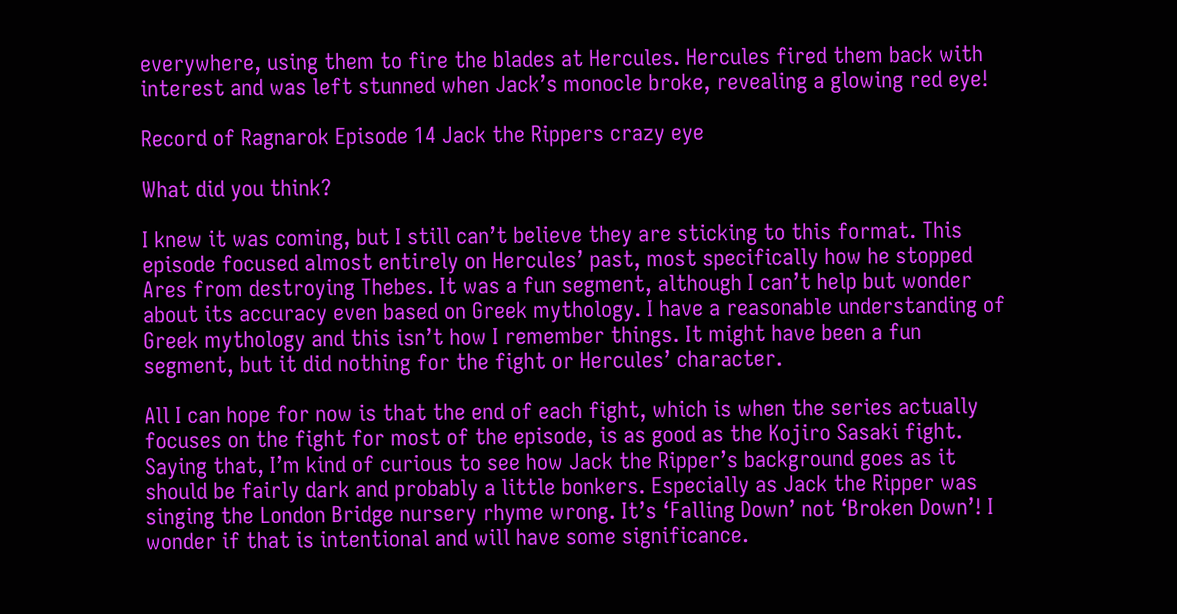everywhere, using them to fire the blades at Hercules. Hercules fired them back with interest and was left stunned when Jack’s monocle broke, revealing a glowing red eye!

Record of Ragnarok Episode 14 Jack the Rippers crazy eye

What did you think?

I knew it was coming, but I still can’t believe they are sticking to this format. This episode focused almost entirely on Hercules’ past, most specifically how he stopped Ares from destroying Thebes. It was a fun segment, although I can’t help but wonder about its accuracy even based on Greek mythology. I have a reasonable understanding of Greek mythology and this isn’t how I remember things. It might have been a fun segment, but it did nothing for the fight or Hercules’ character.

All I can hope for now is that the end of each fight, which is when the series actually focuses on the fight for most of the episode, is as good as the Kojiro Sasaki fight. Saying that, I’m kind of curious to see how Jack the Ripper’s background goes as it should be fairly dark and probably a little bonkers. Especially as Jack the Ripper was singing the London Bridge nursery rhyme wrong. It’s ‘Falling Down’ not ‘Broken Down’! I wonder if that is intentional and will have some significance.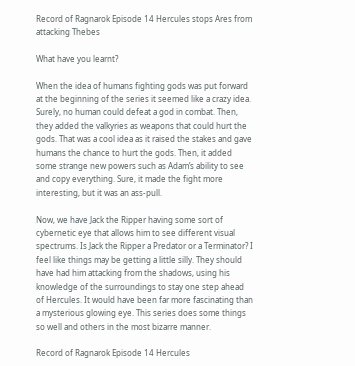Record of Ragnarok Episode 14 Hercules stops Ares from attacking Thebes

What have you learnt?

When the idea of humans fighting gods was put forward at the beginning of the series it seemed like a crazy idea. Surely, no human could defeat a god in combat. Then, they added the valkyries as weapons that could hurt the gods. That was a cool idea as it raised the stakes and gave humans the chance to hurt the gods. Then, it added some strange new powers such as Adam’s ability to see and copy everything. Sure, it made the fight more interesting, but it was an ass-pull.

Now, we have Jack the Ripper having some sort of cybernetic eye that allows him to see different visual spectrums. Is Jack the Ripper a Predator or a Terminator? I feel like things may be getting a little silly. They should have had him attacking from the shadows, using his knowledge of the surroundings to stay one step ahead of Hercules. It would have been far more fascinating than a mysterious glowing eye. This series does some things so well and others in the most bizarre manner.

Record of Ragnarok Episode 14 Hercules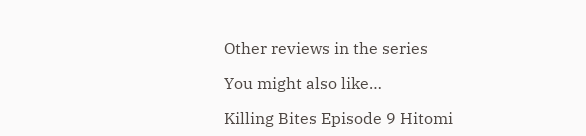Other reviews in the series

You might also like…

Killing Bites Episode 9 Hitomi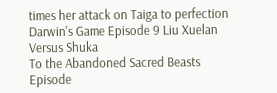times her attack on Taiga to perfection
Darwin's Game Episode 9 Liu Xuelan Versus Shuka
To the Abandoned Sacred Beasts Episode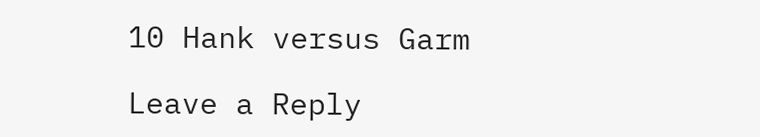10 Hank versus Garm

Leave a Reply